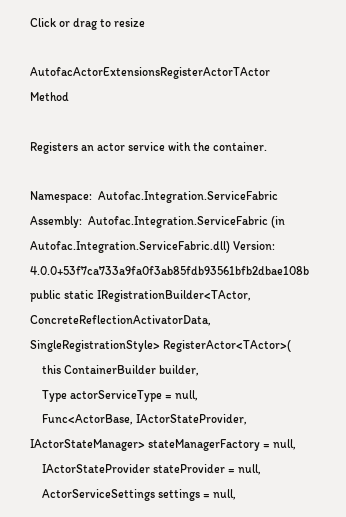Click or drag to resize

AutofacActorExtensionsRegisterActorTActor Method

Registers an actor service with the container.

Namespace:  Autofac.Integration.ServiceFabric
Assembly:  Autofac.Integration.ServiceFabric (in Autofac.Integration.ServiceFabric.dll) Version: 4.0.0+53f7ca733a9fa0f3ab85fdb93561bfb2dbae108b
public static IRegistrationBuilder<TActor, ConcreteReflectionActivatorData, SingleRegistrationStyle> RegisterActor<TActor>(
    this ContainerBuilder builder,
    Type actorServiceType = null,
    Func<ActorBase, IActorStateProvider, IActorStateManager> stateManagerFactory = null,
    IActorStateProvider stateProvider = null,
    ActorServiceSettings settings = null,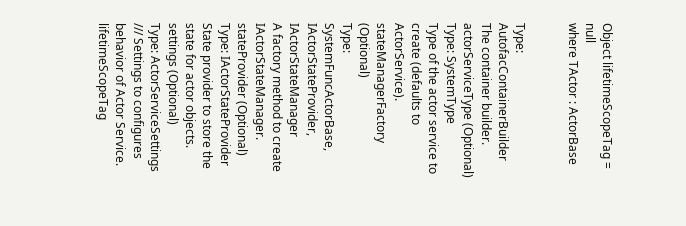Object lifetimeScopeTag = null
where TActor : ActorBase


Type: AutofacContainerBuilder
The container builder.
actorServiceType (Optional)
Type: SystemType
Type of the actor service to create (defaults to ActorService).
stateManagerFactory (Optional)
Type: SystemFuncActorBase, IActorStateProvider, IActorStateManager
A factory method to create IActorStateManager.
stateProvider (Optional)
Type: IActorStateProvider
State provider to store the state for actor objects.
settings (Optional)
Type: ActorServiceSettings
/// Settings to configures behavior of Actor Service.
lifetimeScopeTag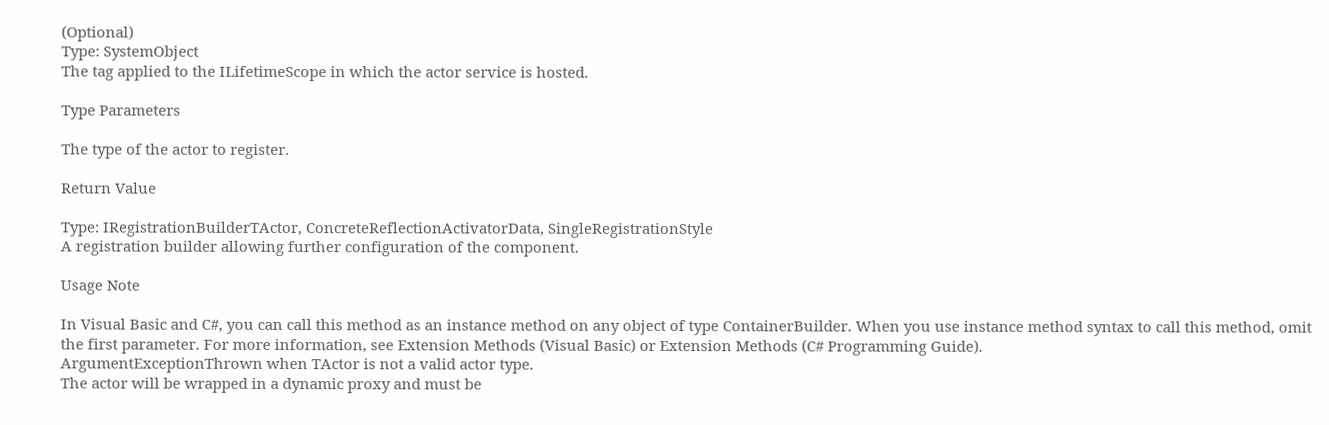(Optional)
Type: SystemObject
The tag applied to the ILifetimeScope in which the actor service is hosted.

Type Parameters

The type of the actor to register.

Return Value

Type: IRegistrationBuilderTActor, ConcreteReflectionActivatorData, SingleRegistrationStyle
A registration builder allowing further configuration of the component.

Usage Note

In Visual Basic and C#, you can call this method as an instance method on any object of type ContainerBuilder. When you use instance method syntax to call this method, omit the first parameter. For more information, see Extension Methods (Visual Basic) or Extension Methods (C# Programming Guide).
ArgumentExceptionThrown when TActor is not a valid actor type.
The actor will be wrapped in a dynamic proxy and must be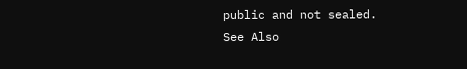public and not sealed.
See Also